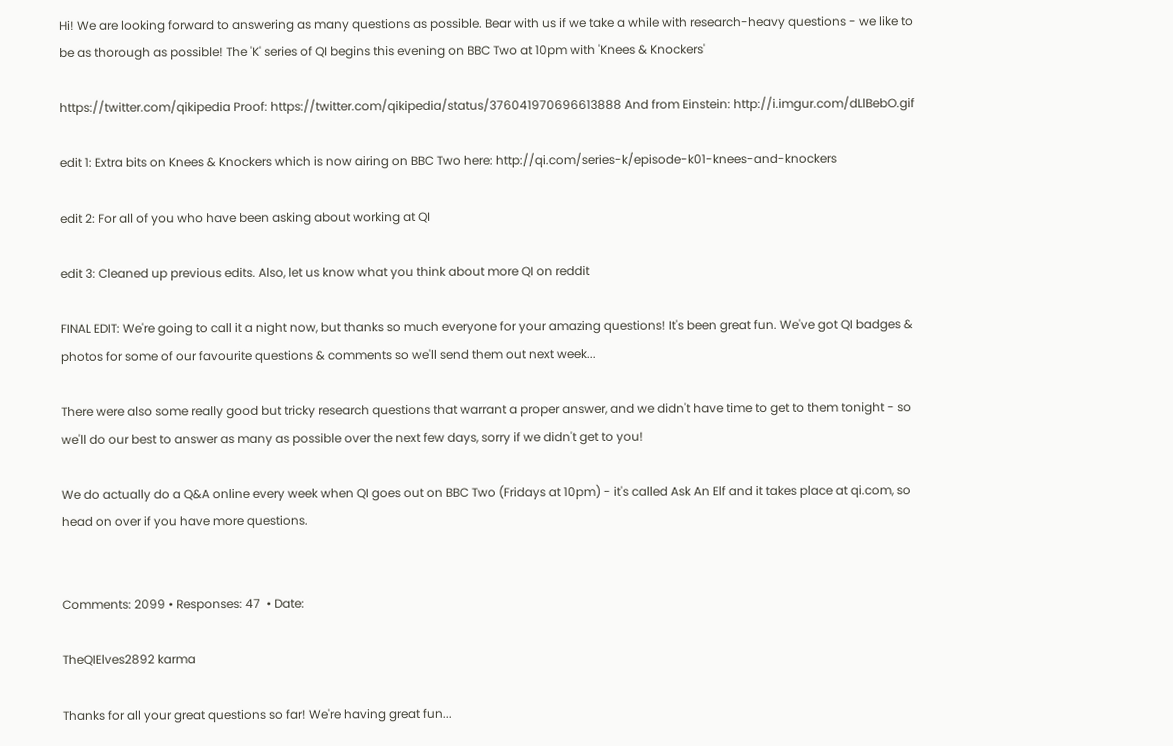Hi! We are looking forward to answering as many questions as possible. Bear with us if we take a while with research-heavy questions - we like to be as thorough as possible! The 'K' series of QI begins this evening on BBC Two at 10pm with 'Knees & Knockers'

https://twitter.com/qikipedia Proof: https://twitter.com/qikipedia/status/376041970696613888 And from Einstein: http://i.imgur.com/dLlBebO.gif

edit 1: Extra bits on Knees & Knockers which is now airing on BBC Two here: http://qi.com/series-k/episode-k01-knees-and-knockers

edit 2: For all of you who have been asking about working at QI

edit 3: Cleaned up previous edits. Also, let us know what you think about more QI on reddit

FINAL EDIT: We're going to call it a night now, but thanks so much everyone for your amazing questions! It's been great fun. We've got QI badges & photos for some of our favourite questions & comments so we'll send them out next week...

There were also some really good but tricky research questions that warrant a proper answer, and we didn't have time to get to them tonight - so we'll do our best to answer as many as possible over the next few days, sorry if we didn't get to you!

We do actually do a Q&A online every week when QI goes out on BBC Two (Fridays at 10pm) - it's called Ask An Elf and it takes place at qi.com, so head on over if you have more questions.


Comments: 2099 • Responses: 47  • Date:

TheQIElves2892 karma

Thanks for all your great questions so far! We're having great fun...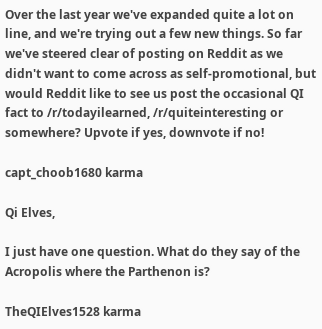Over the last year we've expanded quite a lot on line, and we're trying out a few new things. So far we've steered clear of posting on Reddit as we didn't want to come across as self-promotional, but would Reddit like to see us post the occasional QI fact to /r/todayilearned, /r/quiteinteresting or somewhere? Upvote if yes, downvote if no!

capt_choob1680 karma

Qi Elves,

I just have one question. What do they say of the Acropolis where the Parthenon is?

TheQIElves1528 karma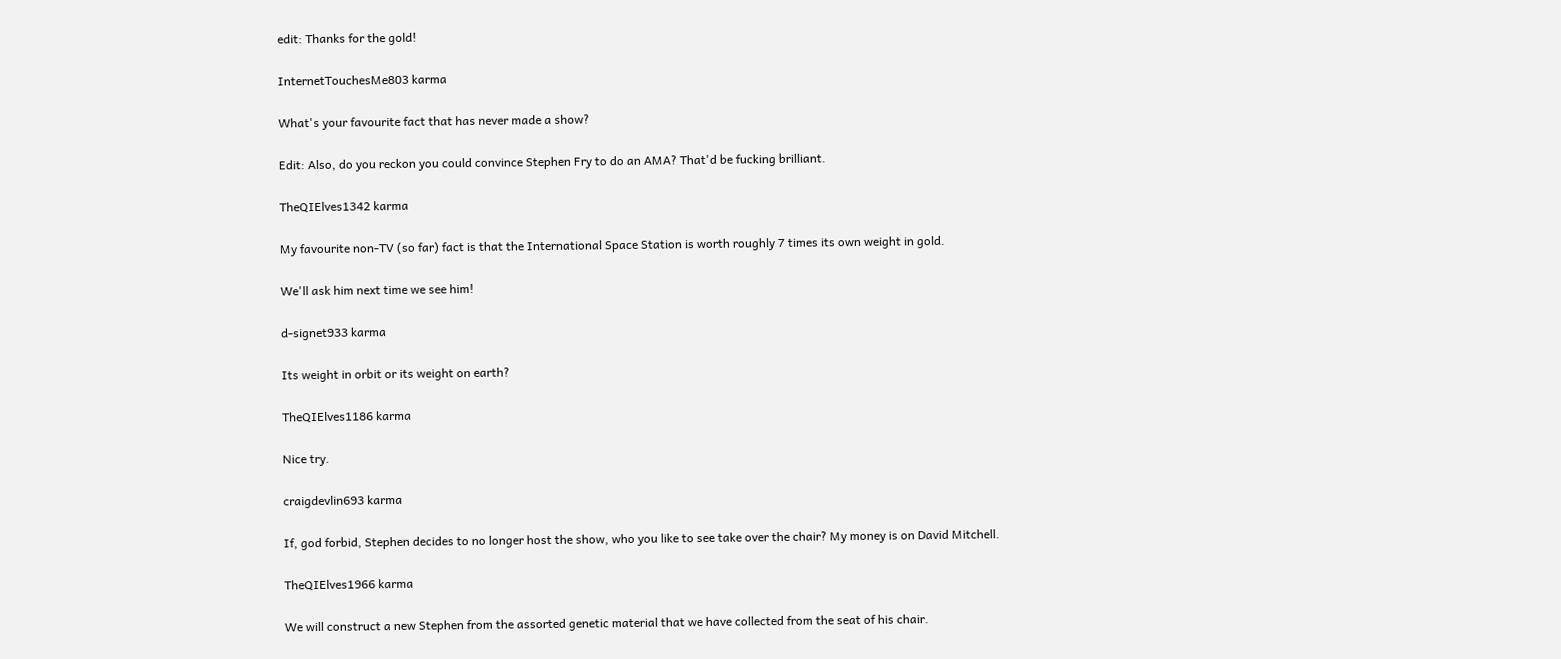edit: Thanks for the gold!

InternetTouchesMe803 karma

What's your favourite fact that has never made a show?

Edit: Also, do you reckon you could convince Stephen Fry to do an AMA? That'd be fucking brilliant.

TheQIElves1342 karma

My favourite non-TV (so far) fact is that the International Space Station is worth roughly 7 times its own weight in gold.

We'll ask him next time we see him!

d-signet933 karma

Its weight in orbit or its weight on earth?

TheQIElves1186 karma

Nice try.

craigdevlin693 karma

If, god forbid, Stephen decides to no longer host the show, who you like to see take over the chair? My money is on David Mitchell.

TheQIElves1966 karma

We will construct a new Stephen from the assorted genetic material that we have collected from the seat of his chair.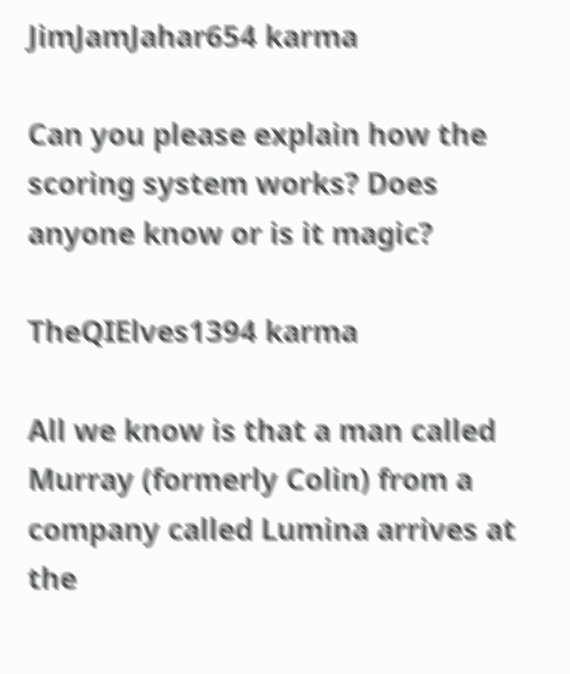JimJamJahar654 karma

Can you please explain how the scoring system works? Does anyone know or is it magic?

TheQIElves1394 karma

All we know is that a man called Murray (formerly Colin) from a company called Lumina arrives at the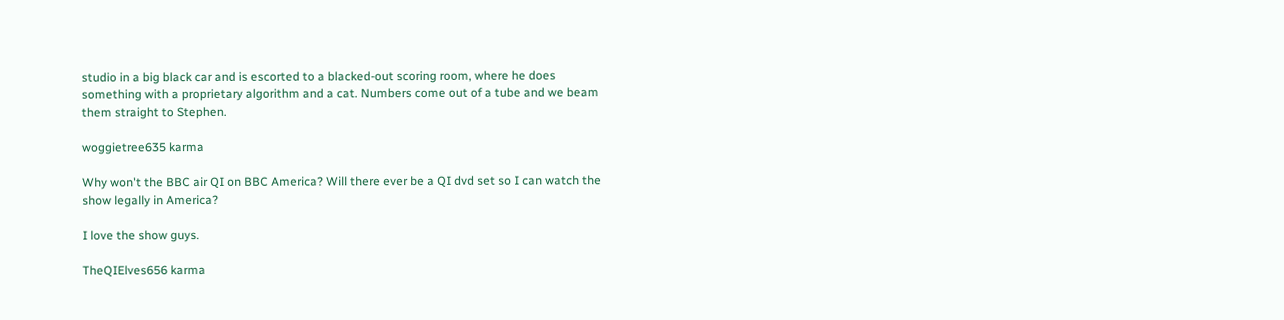studio in a big black car and is escorted to a blacked-out scoring room, where he does something with a proprietary algorithm and a cat. Numbers come out of a tube and we beam them straight to Stephen.

woggietree635 karma

Why won't the BBC air QI on BBC America? Will there ever be a QI dvd set so I can watch the show legally in America?

I love the show guys.

TheQIElves656 karma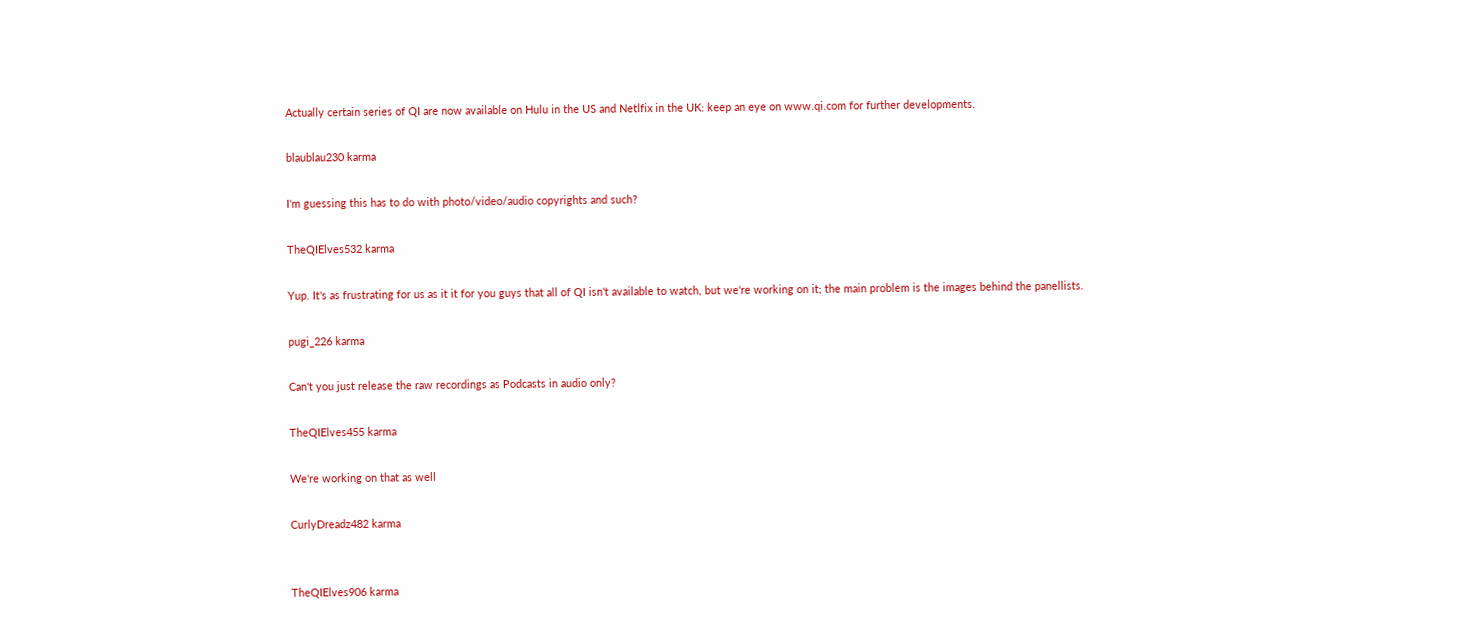Actually certain series of QI are now available on Hulu in the US and Netlfix in the UK: keep an eye on www.qi.com for further developments.

blaublau230 karma

I'm guessing this has to do with photo/video/audio copyrights and such?

TheQIElves532 karma

Yup. It's as frustrating for us as it it for you guys that all of QI isn't available to watch, but we're working on it; the main problem is the images behind the panellists.

pugi_226 karma

Can't you just release the raw recordings as Podcasts in audio only?

TheQIElves455 karma

We're working on that as well

CurlyDreadz482 karma


TheQIElves906 karma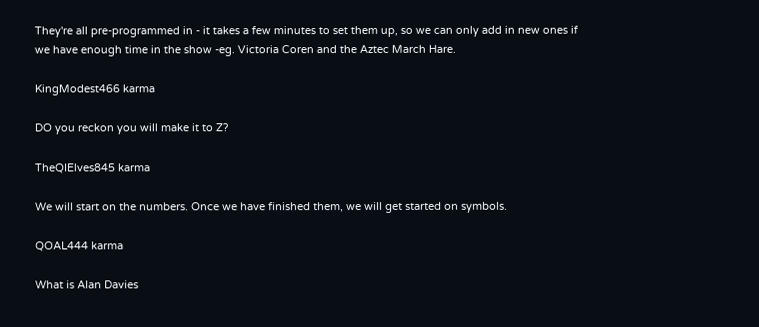They're all pre-programmed in - it takes a few minutes to set them up, so we can only add in new ones if we have enough time in the show -eg. Victoria Coren and the Aztec March Hare.

KingModest466 karma

DO you reckon you will make it to Z?

TheQIElves845 karma

We will start on the numbers. Once we have finished them, we will get started on symbols.

QOAL444 karma

What is Alan Davies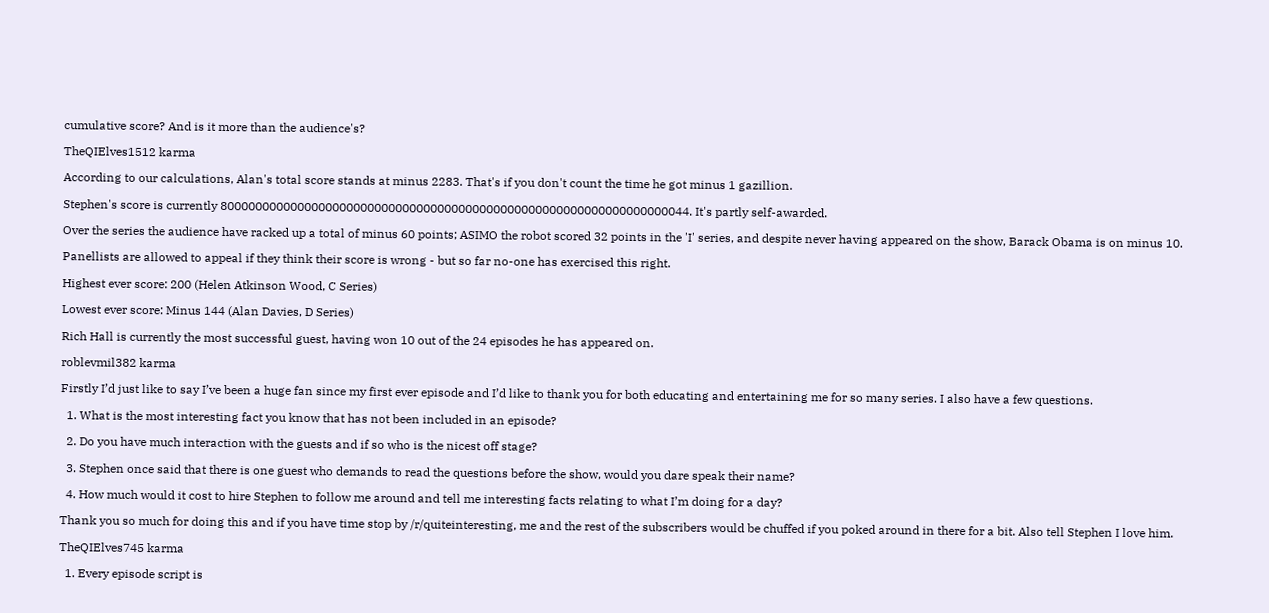cumulative score? And is it more than the audience's?

TheQIElves1512 karma

According to our calculations, Alan's total score stands at minus 2283. That's if you don't count the time he got minus 1 gazillion.

Stephen's score is currently 8000000000000000000000000000000000000000000000000000000000000000044. It's partly self-awarded.

Over the series the audience have racked up a total of minus 60 points; ASIMO the robot scored 32 points in the 'I' series, and despite never having appeared on the show, Barack Obama is on minus 10.

Panellists are allowed to appeal if they think their score is wrong - but so far no-one has exercised this right.

Highest ever score: 200 (Helen Atkinson Wood, C Series)

Lowest ever score: Minus 144 (Alan Davies, D Series)

Rich Hall is currently the most successful guest, having won 10 out of the 24 episodes he has appeared on.

roblevmil382 karma

Firstly I’d just like to say I’ve been a huge fan since my first ever episode and I’d like to thank you for both educating and entertaining me for so many series. I also have a few questions.

  1. What is the most interesting fact you know that has not been included in an episode?

  2. Do you have much interaction with the guests and if so who is the nicest off stage?

  3. Stephen once said that there is one guest who demands to read the questions before the show, would you dare speak their name?

  4. How much would it cost to hire Stephen to follow me around and tell me interesting facts relating to what I’m doing for a day?

Thank you so much for doing this and if you have time stop by /r/quiteinteresting, me and the rest of the subscribers would be chuffed if you poked around in there for a bit. Also tell Stephen I love him.

TheQIElves745 karma

  1. Every episode script is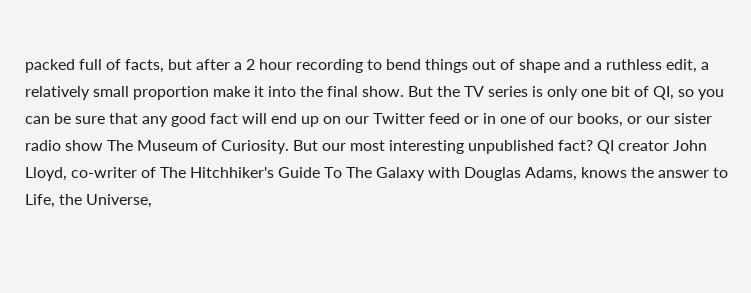packed full of facts, but after a 2 hour recording to bend things out of shape and a ruthless edit, a relatively small proportion make it into the final show. But the TV series is only one bit of QI, so you can be sure that any good fact will end up on our Twitter feed or in one of our books, or our sister radio show The Museum of Curiosity. But our most interesting unpublished fact? QI creator John Lloyd, co-writer of The Hitchhiker's Guide To The Galaxy with Douglas Adams, knows the answer to Life, the Universe,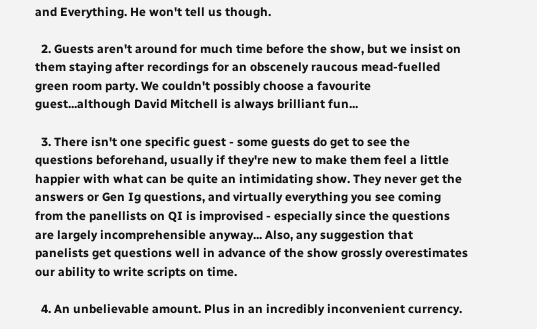and Everything. He won't tell us though.

  2. Guests aren't around for much time before the show, but we insist on them staying after recordings for an obscenely raucous mead-fuelled green room party. We couldn't possibly choose a favourite guest...although David Mitchell is always brilliant fun...

  3. There isn't one specific guest - some guests do get to see the questions beforehand, usually if they're new to make them feel a little happier with what can be quite an intimidating show. They never get the answers or Gen Ig questions, and virtually everything you see coming from the panellists on QI is improvised - especially since the questions are largely incomprehensible anyway... Also, any suggestion that panelists get questions well in advance of the show grossly overestimates our ability to write scripts on time.

  4. An unbelievable amount. Plus in an incredibly inconvenient currency.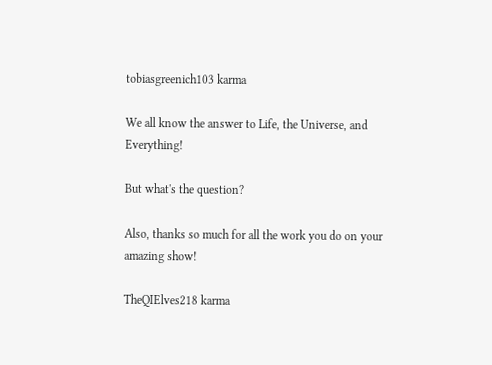tobiasgreenich103 karma

We all know the answer to Life, the Universe, and Everything!

But what's the question?

Also, thanks so much for all the work you do on your amazing show!

TheQIElves218 karma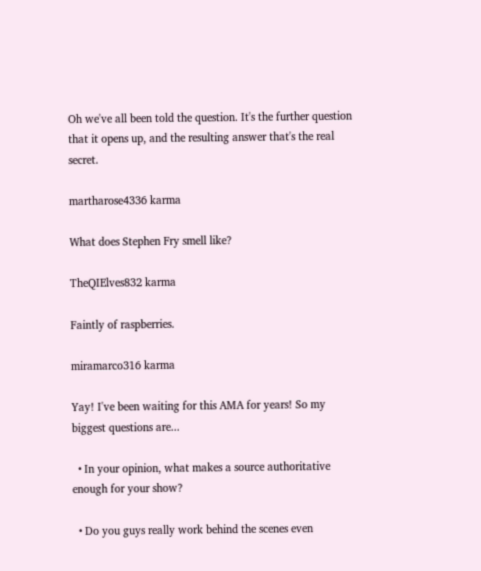Oh we've all been told the question. It's the further question that it opens up, and the resulting answer that's the real secret.

martharose4336 karma

What does Stephen Fry smell like?

TheQIElves832 karma

Faintly of raspberries.

miramarco316 karma

Yay! I've been waiting for this AMA for years! So my biggest questions are...

  • In your opinion, what makes a source authoritative enough for your show?

  • Do you guys really work behind the scenes even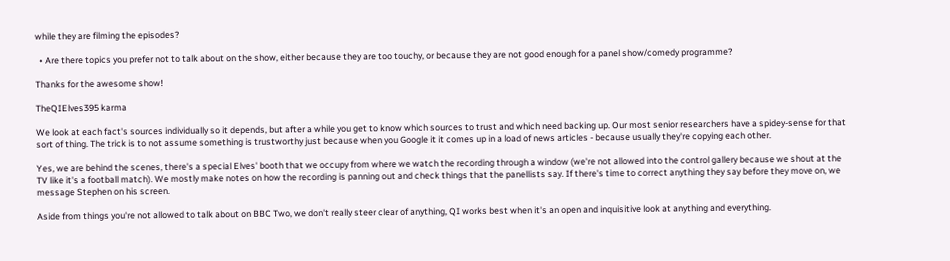while they are filming the episodes?

  • Are there topics you prefer not to talk about on the show, either because they are too touchy, or because they are not good enough for a panel show/comedy programme?

Thanks for the awesome show!

TheQIElves395 karma

We look at each fact's sources individually so it depends, but after a while you get to know which sources to trust and which need backing up. Our most senior researchers have a spidey-sense for that sort of thing. The trick is to not assume something is trustworthy just because when you Google it it comes up in a load of news articles - because usually they're copying each other.

Yes, we are behind the scenes, there's a special Elves' booth that we occupy from where we watch the recording through a window (we're not allowed into the control gallery because we shout at the TV like it's a football match). We mostly make notes on how the recording is panning out and check things that the panellists say. If there's time to correct anything they say before they move on, we message Stephen on his screen.

Aside from things you're not allowed to talk about on BBC Two, we don't really steer clear of anything, QI works best when it's an open and inquisitive look at anything and everything.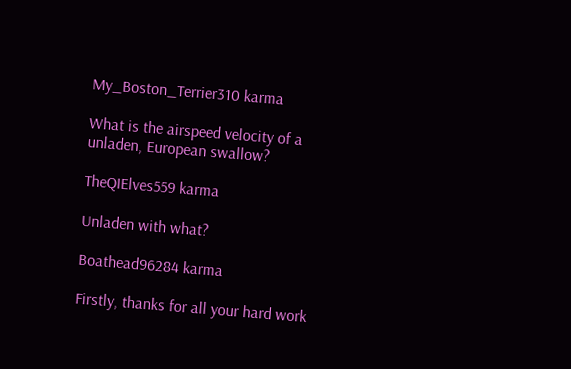My_Boston_Terrier310 karma

What is the airspeed velocity of a unladen, European swallow?

TheQIElves559 karma

Unladen with what?

Boathead96284 karma

Firstly, thanks for all your hard work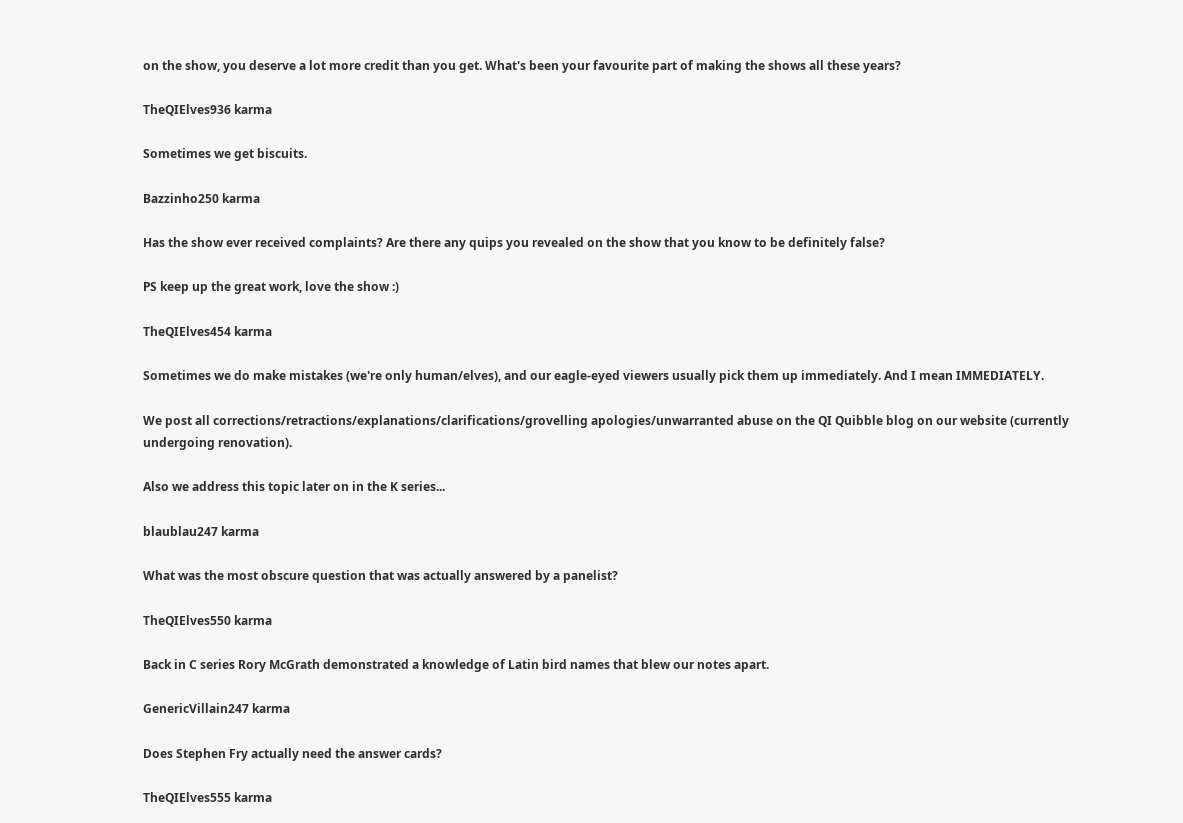on the show, you deserve a lot more credit than you get. What's been your favourite part of making the shows all these years?

TheQIElves936 karma

Sometimes we get biscuits.

Bazzinho250 karma

Has the show ever received complaints? Are there any quips you revealed on the show that you know to be definitely false?

PS keep up the great work, love the show :)

TheQIElves454 karma

Sometimes we do make mistakes (we're only human/elves), and our eagle-eyed viewers usually pick them up immediately. And I mean IMMEDIATELY.

We post all corrections/retractions/explanations/clarifications/grovelling apologies/unwarranted abuse on the QI Quibble blog on our website (currently undergoing renovation).

Also we address this topic later on in the K series...

blaublau247 karma

What was the most obscure question that was actually answered by a panelist?

TheQIElves550 karma

Back in C series Rory McGrath demonstrated a knowledge of Latin bird names that blew our notes apart.

GenericVillain247 karma

Does Stephen Fry actually need the answer cards?

TheQIElves555 karma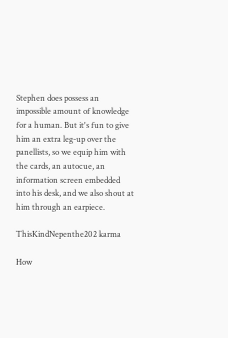Stephen does possess an impossible amount of knowledge for a human. But it's fun to give him an extra leg-up over the panellists, so we equip him with the cards, an autocue, an information screen embedded into his desk, and we also shout at him through an earpiece.

ThisKindNepenthe202 karma

How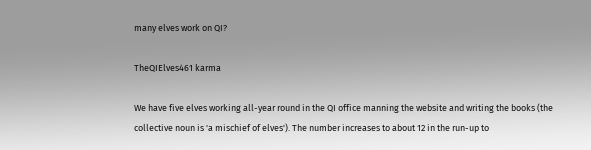many elves work on QI?

TheQIElves461 karma

We have five elves working all-year round in the QI office manning the website and writing the books (the collective noun is 'a mischief of elves'). The number increases to about 12 in the run-up to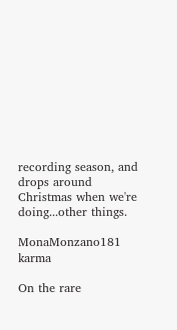recording season, and drops around Christmas when we're doing...other things.

MonaMonzano181 karma

On the rare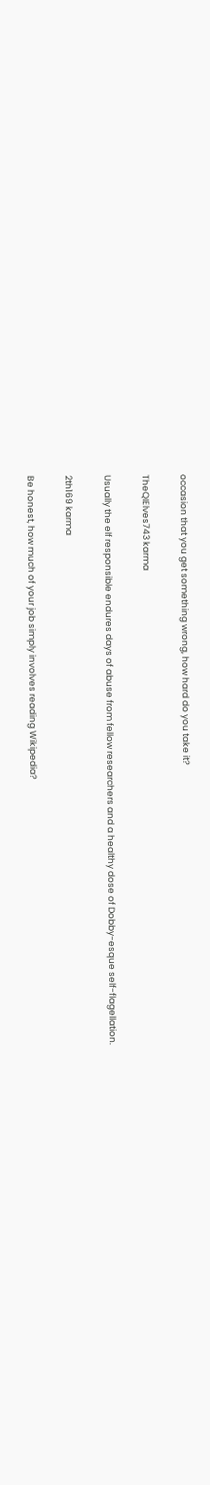occasion that you get something wrong, how hard do you take it?

TheQIElves743 karma

Usually the elf responsible endures days of abuse from fellow researchers and a healthy dose of Dobby-esque self-flagellation.

2th169 karma

Be honest, how much of your job simply involves reading Wikipedia?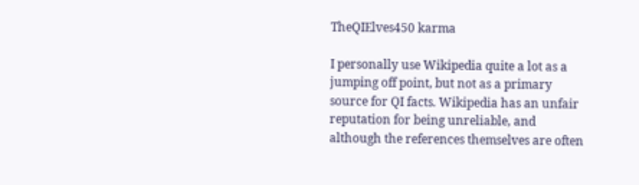TheQIElves450 karma

I personally use Wikipedia quite a lot as a jumping off point, but not as a primary source for QI facts. Wikipedia has an unfair reputation for being unreliable, and although the references themselves are often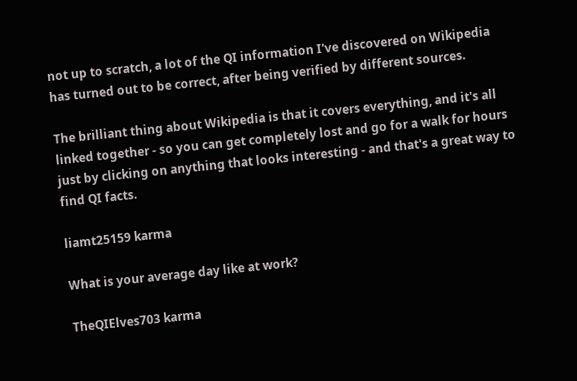not up to scratch, a lot of the QI information I've discovered on Wikipedia has turned out to be correct, after being verified by different sources.

The brilliant thing about Wikipedia is that it covers everything, and it's all linked together - so you can get completely lost and go for a walk for hours just by clicking on anything that looks interesting - and that's a great way to find QI facts.

liamt25159 karma

What is your average day like at work?

TheQIElves703 karma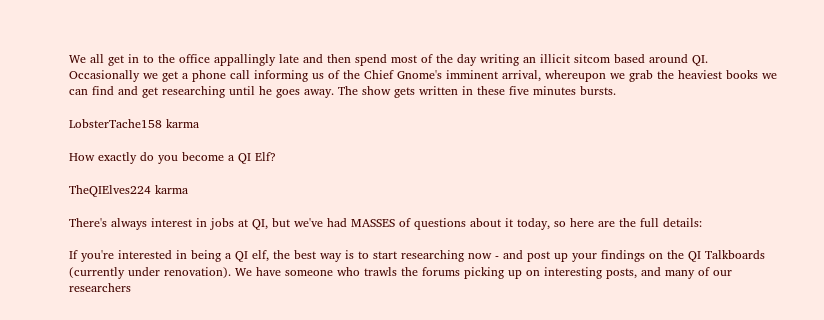We all get in to the office appallingly late and then spend most of the day writing an illicit sitcom based around QI. Occasionally we get a phone call informing us of the Chief Gnome's imminent arrival, whereupon we grab the heaviest books we can find and get researching until he goes away. The show gets written in these five minutes bursts.

LobsterTache158 karma

How exactly do you become a QI Elf?

TheQIElves224 karma

There's always interest in jobs at QI, but we've had MASSES of questions about it today, so here are the full details:

If you're interested in being a QI elf, the best way is to start researching now - and post up your findings on the QI Talkboards (currently under renovation). We have someone who trawls the forums picking up on interesting posts, and many of our researchers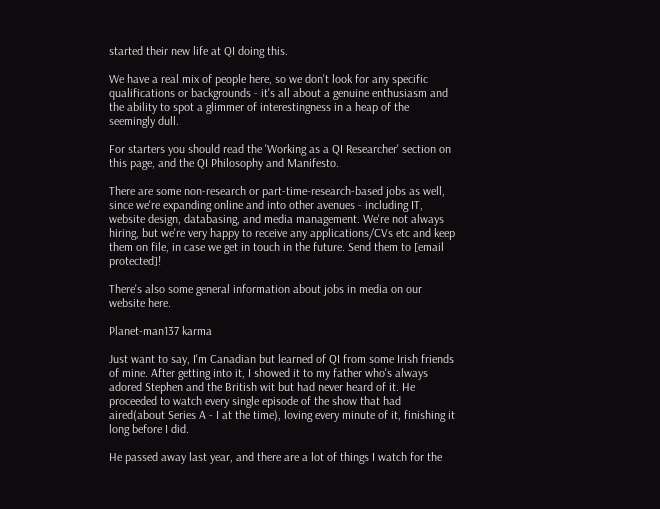started their new life at QI doing this.

We have a real mix of people here, so we don't look for any specific qualifications or backgrounds - it's all about a genuine enthusiasm and the ability to spot a glimmer of interestingness in a heap of the seemingly dull.

For starters you should read the 'Working as a QI Researcher' section on this page, and the QI Philosophy and Manifesto.

There are some non-research or part-time-research-based jobs as well, since we're expanding online and into other avenues - including IT, website design, databasing, and media management. We're not always hiring, but we're very happy to receive any applications/CVs etc and keep them on file, in case we get in touch in the future. Send them to [email protected]!

There's also some general information about jobs in media on our website here.

Planet-man137 karma

Just want to say, I'm Canadian but learned of QI from some Irish friends of mine. After getting into it, I showed it to my father who's always adored Stephen and the British wit but had never heard of it. He proceeded to watch every single episode of the show that had aired(about Series A - I at the time), loving every minute of it, finishing it long before I did.

He passed away last year, and there are a lot of things I watch for the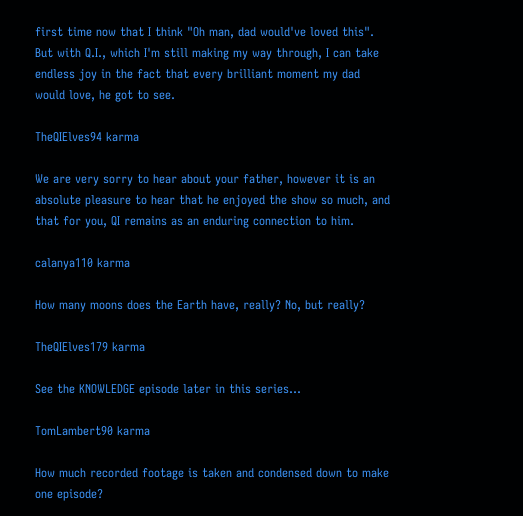first time now that I think "Oh man, dad would've loved this". But with Q.I., which I'm still making my way through, I can take endless joy in the fact that every brilliant moment my dad would love, he got to see.

TheQIElves94 karma

We are very sorry to hear about your father, however it is an absolute pleasure to hear that he enjoyed the show so much, and that for you, QI remains as an enduring connection to him.

calanya110 karma

How many moons does the Earth have, really? No, but really?

TheQIElves179 karma

See the KNOWLEDGE episode later in this series...

TomLambert90 karma

How much recorded footage is taken and condensed down to make one episode?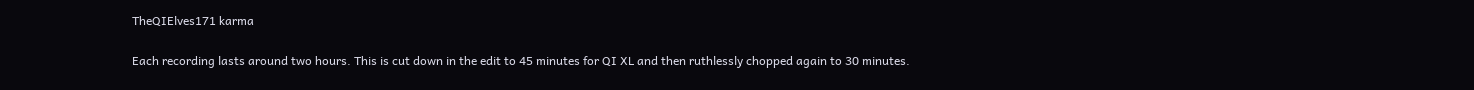TheQIElves171 karma

Each recording lasts around two hours. This is cut down in the edit to 45 minutes for QI XL and then ruthlessly chopped again to 30 minutes.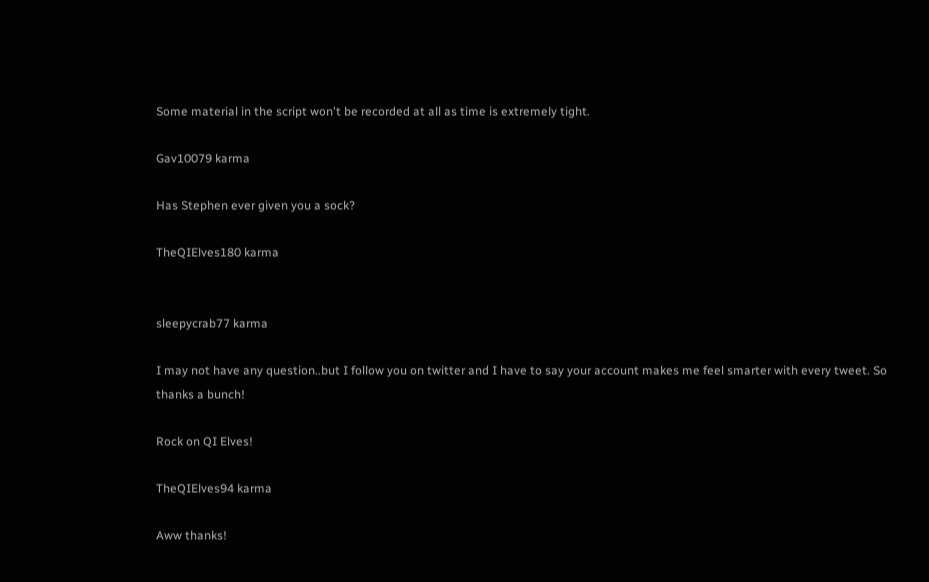Some material in the script won't be recorded at all as time is extremely tight.

Gav10079 karma

Has Stephen ever given you a sock?

TheQIElves180 karma


sleepycrab77 karma

I may not have any question..but I follow you on twitter and I have to say your account makes me feel smarter with every tweet. So thanks a bunch!

Rock on QI Elves!

TheQIElves94 karma

Aww thanks!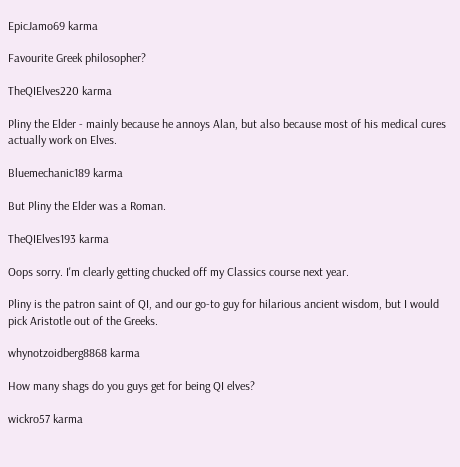EpicJamo69 karma

Favourite Greek philosopher?

TheQIElves220 karma

Pliny the Elder - mainly because he annoys Alan, but also because most of his medical cures actually work on Elves.

Bluemechanic189 karma

But Pliny the Elder was a Roman.

TheQIElves193 karma

Oops sorry. I'm clearly getting chucked off my Classics course next year.

Pliny is the patron saint of QI, and our go-to guy for hilarious ancient wisdom, but I would pick Aristotle out of the Greeks.

whynotzoidberg8868 karma

How many shags do you guys get for being QI elves?

wickro57 karma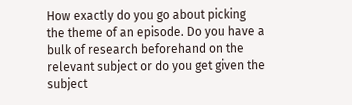How exactly do you go about picking the theme of an episode. Do you have a bulk of research beforehand on the relevant subject or do you get given the subject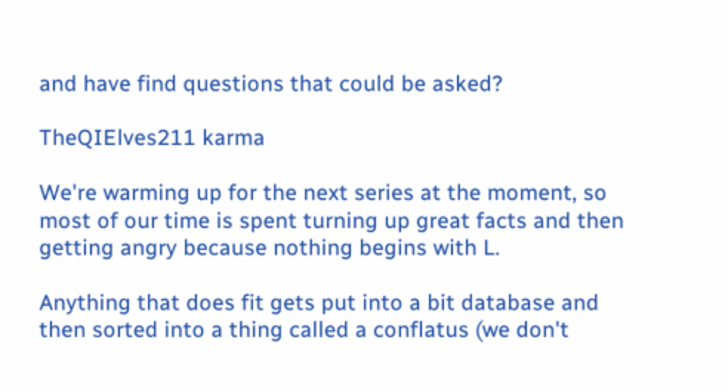and have find questions that could be asked?

TheQIElves211 karma

We're warming up for the next series at the moment, so most of our time is spent turning up great facts and then getting angry because nothing begins with L.

Anything that does fit gets put into a bit database and then sorted into a thing called a conflatus (we don't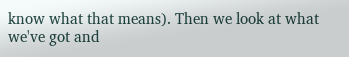know what that means). Then we look at what we've got and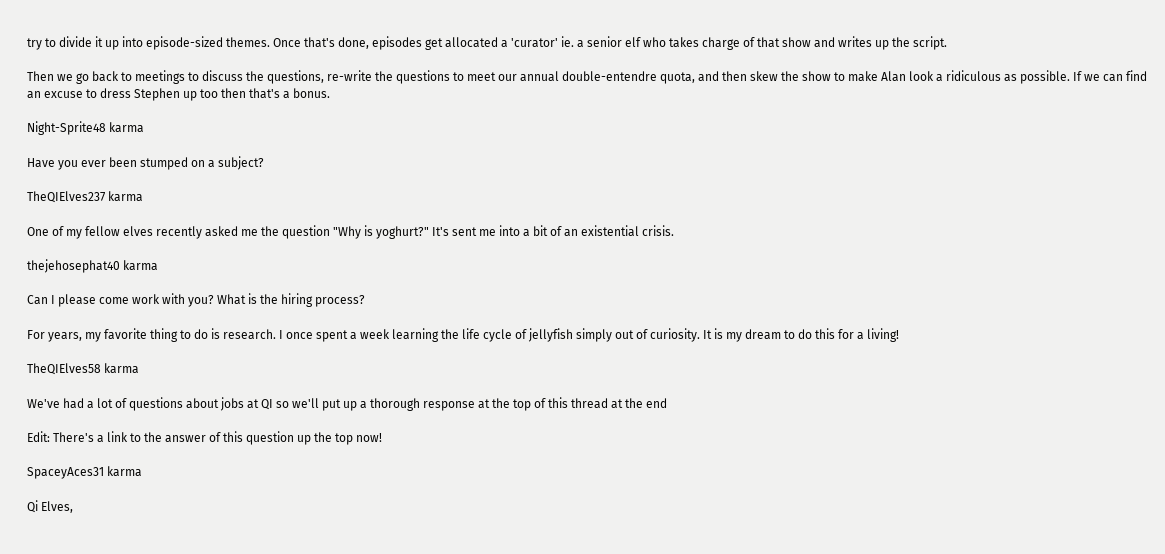try to divide it up into episode-sized themes. Once that's done, episodes get allocated a 'curator' ie. a senior elf who takes charge of that show and writes up the script.

Then we go back to meetings to discuss the questions, re-write the questions to meet our annual double-entendre quota, and then skew the show to make Alan look a ridiculous as possible. If we can find an excuse to dress Stephen up too then that's a bonus.

Night-Sprite48 karma

Have you ever been stumped on a subject?

TheQIElves237 karma

One of my fellow elves recently asked me the question "Why is yoghurt?" It's sent me into a bit of an existential crisis.

thejehosephat40 karma

Can I please come work with you? What is the hiring process?

For years, my favorite thing to do is research. I once spent a week learning the life cycle of jellyfish simply out of curiosity. It is my dream to do this for a living!

TheQIElves58 karma

We've had a lot of questions about jobs at QI so we'll put up a thorough response at the top of this thread at the end

Edit: There's a link to the answer of this question up the top now!

SpaceyAces31 karma

Qi Elves,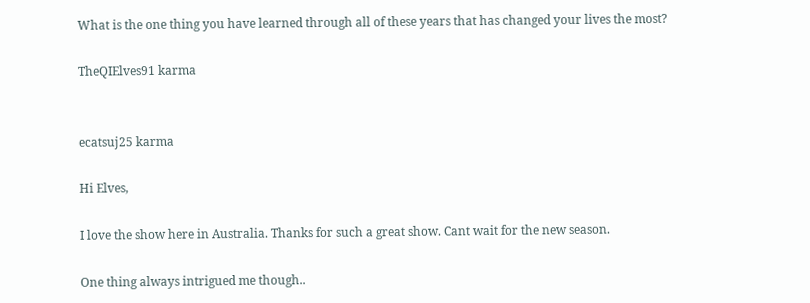What is the one thing you have learned through all of these years that has changed your lives the most?

TheQIElves91 karma


ecatsuj25 karma

Hi Elves,

I love the show here in Australia. Thanks for such a great show. Cant wait for the new season.

One thing always intrigued me though..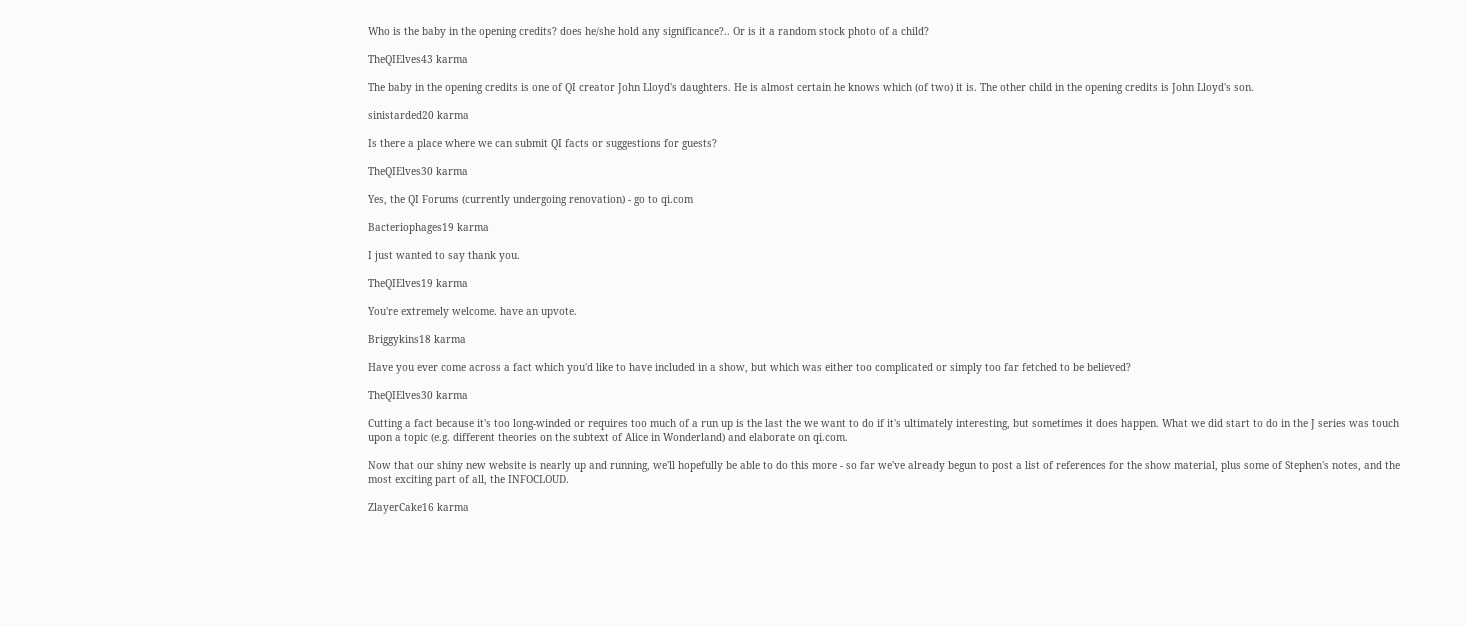Who is the baby in the opening credits? does he/she hold any significance?.. Or is it a random stock photo of a child?

TheQIElves43 karma

The baby in the opening credits is one of QI creator John Lloyd's daughters. He is almost certain he knows which (of two) it is. The other child in the opening credits is John Lloyd's son.

sinistarded20 karma

Is there a place where we can submit QI facts or suggestions for guests?

TheQIElves30 karma

Yes, the QI Forums (currently undergoing renovation) - go to qi.com

Bacteriophages19 karma

I just wanted to say thank you.

TheQIElves19 karma

You're extremely welcome. have an upvote.

Briggykins18 karma

Have you ever come across a fact which you'd like to have included in a show, but which was either too complicated or simply too far fetched to be believed?

TheQIElves30 karma

Cutting a fact because it's too long-winded or requires too much of a run up is the last the we want to do if it's ultimately interesting, but sometimes it does happen. What we did start to do in the J series was touch upon a topic (e.g. different theories on the subtext of Alice in Wonderland) and elaborate on qi.com.

Now that our shiny new website is nearly up and running, we'll hopefully be able to do this more - so far we've already begun to post a list of references for the show material, plus some of Stephen's notes, and the most exciting part of all, the INFOCLOUD.

ZlayerCake16 karma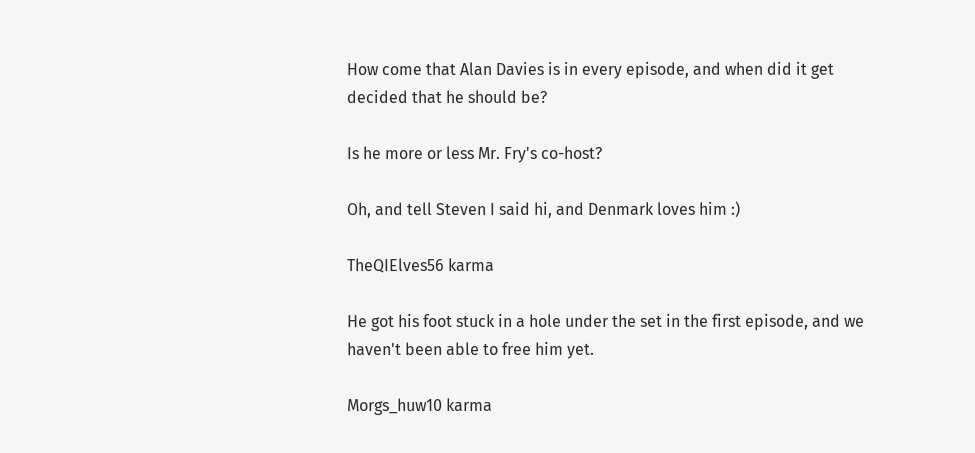How come that Alan Davies is in every episode, and when did it get decided that he should be?

Is he more or less Mr. Fry's co-host?

Oh, and tell Steven I said hi, and Denmark loves him :)

TheQIElves56 karma

He got his foot stuck in a hole under the set in the first episode, and we haven't been able to free him yet.

Morgs_huw10 karma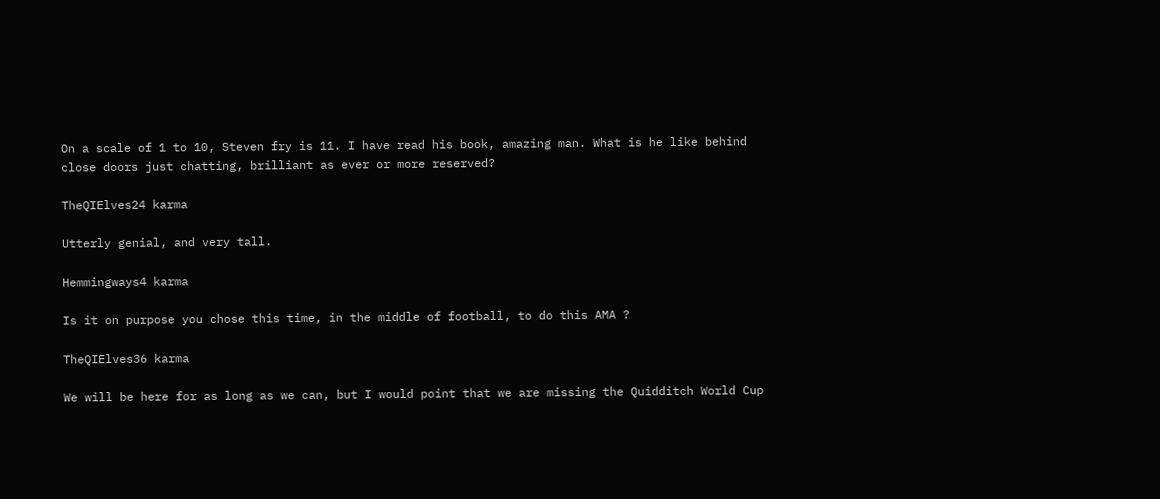On a scale of 1 to 10, Steven fry is 11. I have read his book, amazing man. What is he like behind close doors just chatting, brilliant as ever or more reserved?

TheQIElves24 karma

Utterly genial, and very tall.

Hemmingways4 karma

Is it on purpose you chose this time, in the middle of football, to do this AMA ?

TheQIElves36 karma

We will be here for as long as we can, but I would point that we are missing the Quidditch World Cup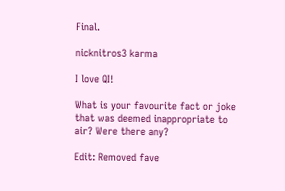Final.

nicknitros3 karma

I love QI!

What is your favourite fact or joke that was deemed inappropriate to air? Were there any?

Edit: Removed fave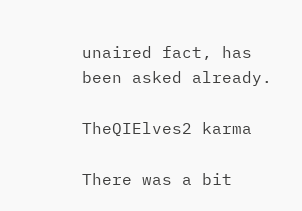unaired fact, has been asked already.

TheQIElves2 karma

There was a bit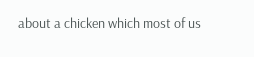about a chicken which most of us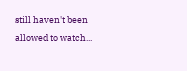still haven't been allowed to watch...